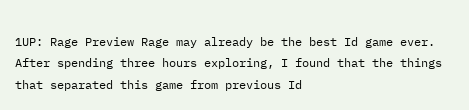1UP: Rage Preview Rage may already be the best Id game ever. After spending three hours exploring, I found that the things that separated this game from previous Id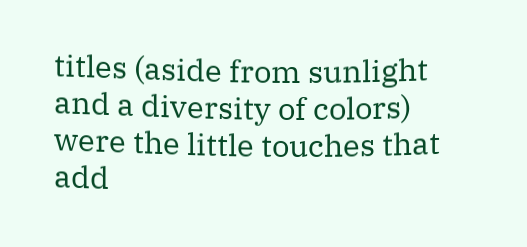titles (aside from sunlight and a diversity of colors) were the little touches that add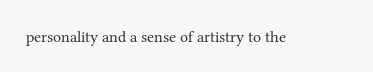personality and a sense of artistry to the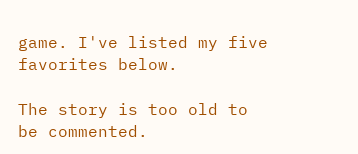game. I've listed my five favorites below.

The story is too old to be commented.